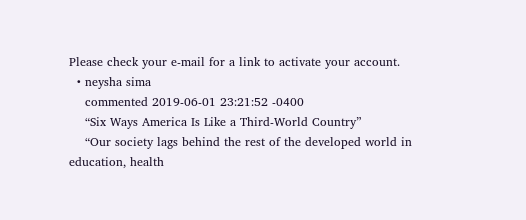Please check your e-mail for a link to activate your account.
  • neysha sima
    commented 2019-06-01 23:21:52 -0400
    “Six Ways America Is Like a Third-World Country”
    “Our society lags behind the rest of the developed world in education, health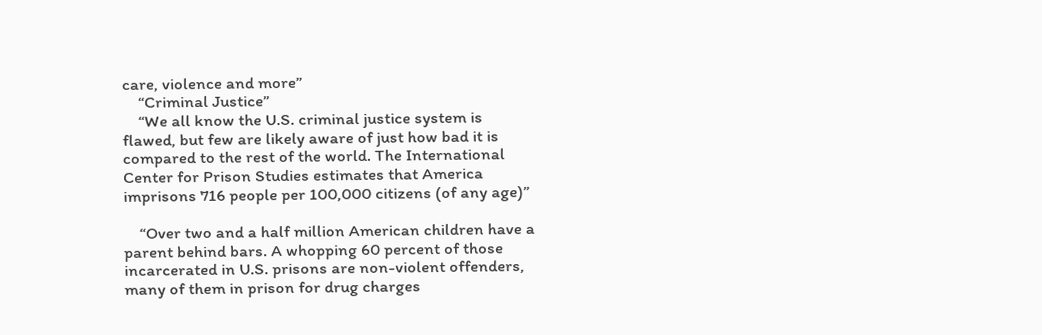care, violence and more”
    “Criminal Justice”
    “We all know the U.S. criminal justice system is flawed, but few are likely aware of just how bad it is compared to the rest of the world. The International Center for Prison Studies estimates that America imprisons 716 people per 100,000 citizens (of any age)”

    “Over two and a half million American children have a parent behind bars. A whopping 60 percent of those incarcerated in U.S. prisons are non-violent offenders, many of them in prison for drug charges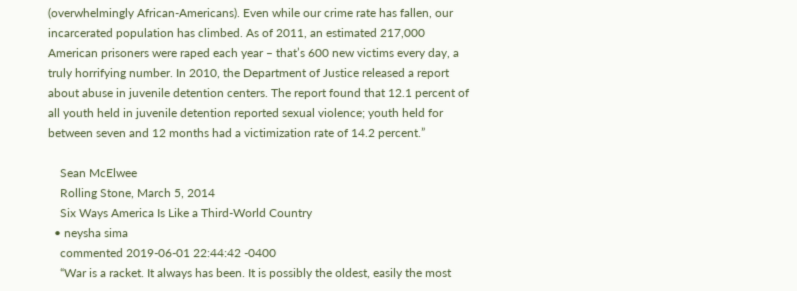(overwhelmingly African-Americans). Even while our crime rate has fallen, our incarcerated population has climbed. As of 2011, an estimated 217,000 American prisoners were raped each year – that’s 600 new victims every day, a truly horrifying number. In 2010, the Department of Justice released a report about abuse in juvenile detention centers. The report found that 12.1 percent of all youth held in juvenile detention reported sexual violence; youth held for between seven and 12 months had a victimization rate of 14.2 percent.”

    Sean McElwee
    Rolling Stone, March 5, 2014
    Six Ways America Is Like a Third-World Country
  • neysha sima
    commented 2019-06-01 22:44:42 -0400
    “War is a racket. It always has been. It is possibly the oldest, easily the most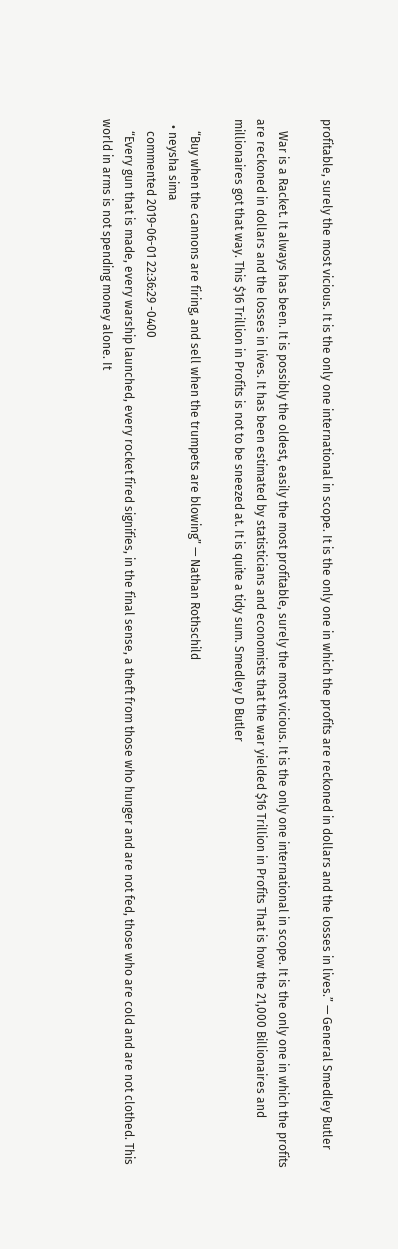profitable, surely the most vicious. It is the only one international in scope. It is the only one in which the profits are reckoned in dollars and the losses in lives.” — General Smedley Butler

    War is a Racket. It always has been. It is possibly the oldest, easily the most profitable, surely the most vicious. It is the only one international in scope. It is the only one in which the profits are reckoned in dollars and the losses in lives. It has been estimated by statisticians and economists that the war yielded $16 Trillion in Profits That is how the 21,000 Billionaires and millionaires got that way. This $16 Trillion in Profits is not to be sneezed at. It is quite a tidy sum. Smedley D Butler

    “Buy when the cannons are firing, and sell when the trumpets are blowing” — Nathan Rothschild
  • neysha sima
    commented 2019-06-01 22:36:29 -0400
    “Every gun that is made, every warship launched, every rocket fired signifies, in the final sense, a theft from those who hunger and are not fed, those who are cold and are not clothed. This world in arms is not spending money alone. It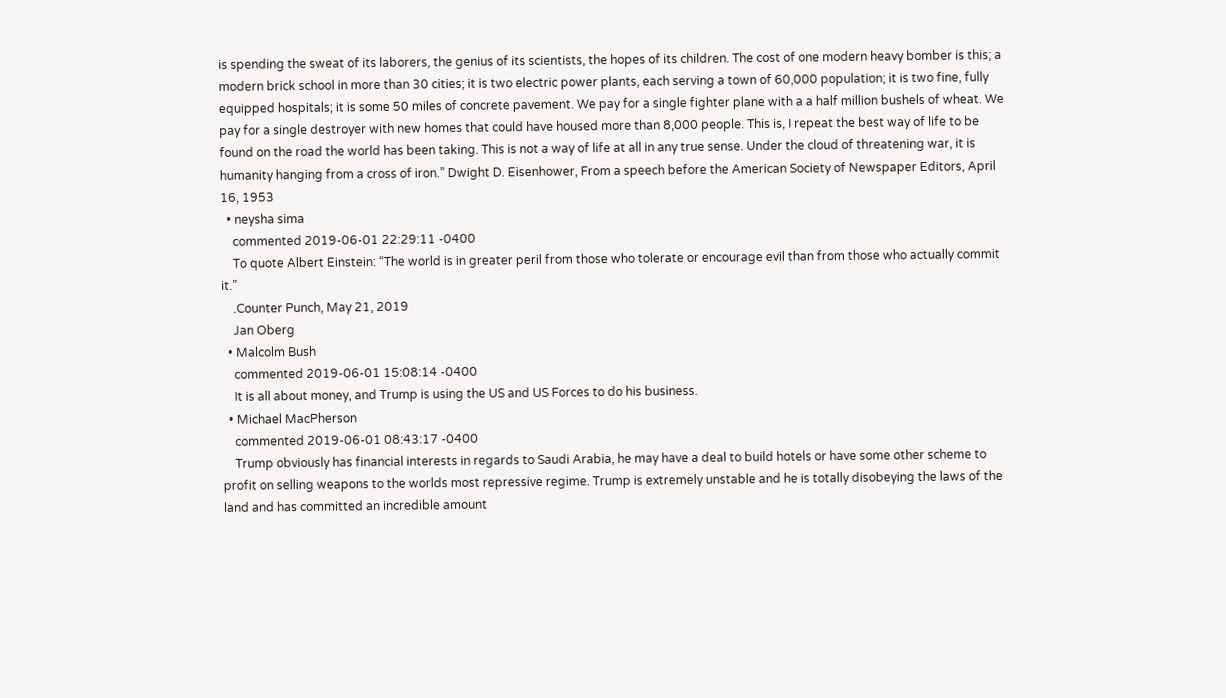is spending the sweat of its laborers, the genius of its scientists, the hopes of its children. The cost of one modern heavy bomber is this; a modern brick school in more than 30 cities; it is two electric power plants, each serving a town of 60,000 population; it is two fine, fully equipped hospitals; it is some 50 miles of concrete pavement. We pay for a single fighter plane with a a half million bushels of wheat. We pay for a single destroyer with new homes that could have housed more than 8,000 people. This is, I repeat the best way of life to be found on the road the world has been taking. This is not a way of life at all in any true sense. Under the cloud of threatening war, it is humanity hanging from a cross of iron.” Dwight D. Eisenhower, From a speech before the American Society of Newspaper Editors, April 16, 1953
  • neysha sima
    commented 2019-06-01 22:29:11 -0400
    To quote Albert Einstein: “The world is in greater peril from those who tolerate or encourage evil than from those who actually commit it.”
    .Counter Punch, May 21, 2019
    Jan Oberg
  • Malcolm Bush
    commented 2019-06-01 15:08:14 -0400
    It is all about money, and Trump is using the US and US Forces to do his business.
  • Michael MacPherson
    commented 2019-06-01 08:43:17 -0400
    Trump obviously has financial interests in regards to Saudi Arabia, he may have a deal to build hotels or have some other scheme to profit on selling weapons to the worlds most repressive regime. Trump is extremely unstable and he is totally disobeying the laws of the land and has committed an incredible amount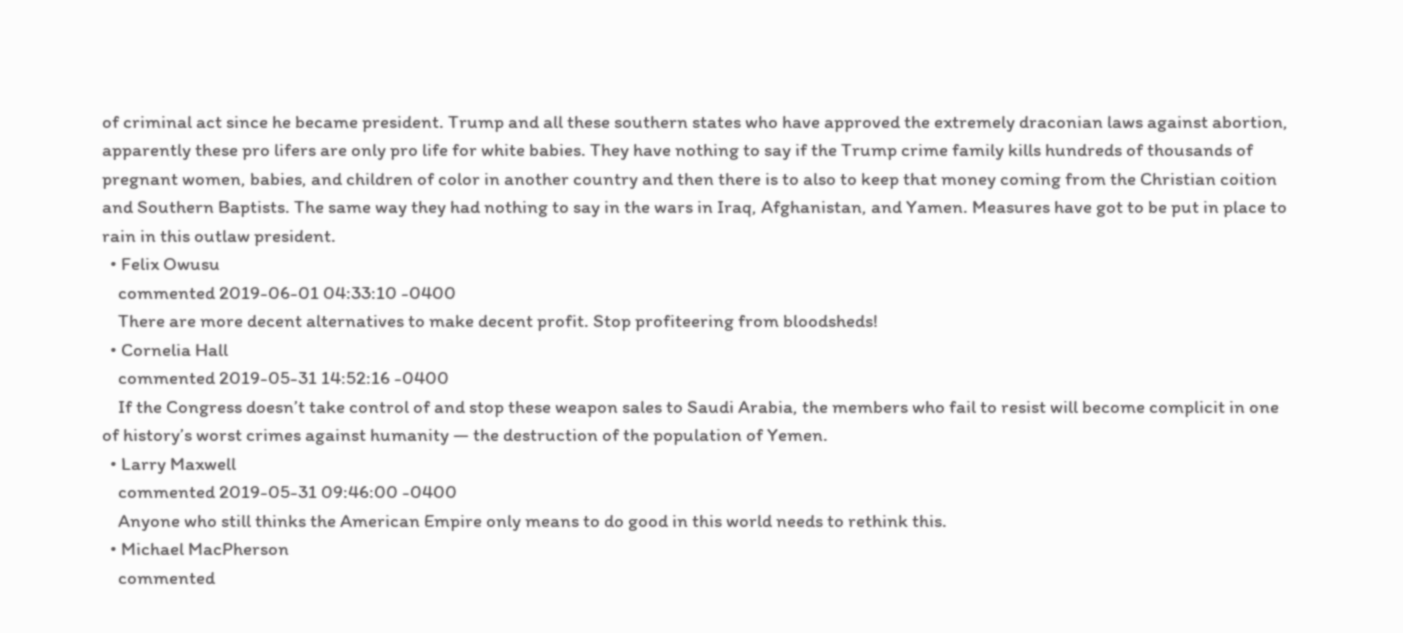of criminal act since he became president. Trump and all these southern states who have approved the extremely draconian laws against abortion, apparently these pro lifers are only pro life for white babies. They have nothing to say if the Trump crime family kills hundreds of thousands of pregnant women, babies, and children of color in another country and then there is to also to keep that money coming from the Christian coition and Southern Baptists. The same way they had nothing to say in the wars in Iraq, Afghanistan, and Yamen. Measures have got to be put in place to rain in this outlaw president.
  • Felix Owusu
    commented 2019-06-01 04:33:10 -0400
    There are more decent alternatives to make decent profit. Stop profiteering from bloodsheds!
  • Cornelia Hall
    commented 2019-05-31 14:52:16 -0400
    If the Congress doesn’t take control of and stop these weapon sales to Saudi Arabia, the members who fail to resist will become complicit in one of history’s worst crimes against humanity — the destruction of the population of Yemen.
  • Larry Maxwell
    commented 2019-05-31 09:46:00 -0400
    Anyone who still thinks the American Empire only means to do good in this world needs to rethink this.
  • Michael MacPherson
    commented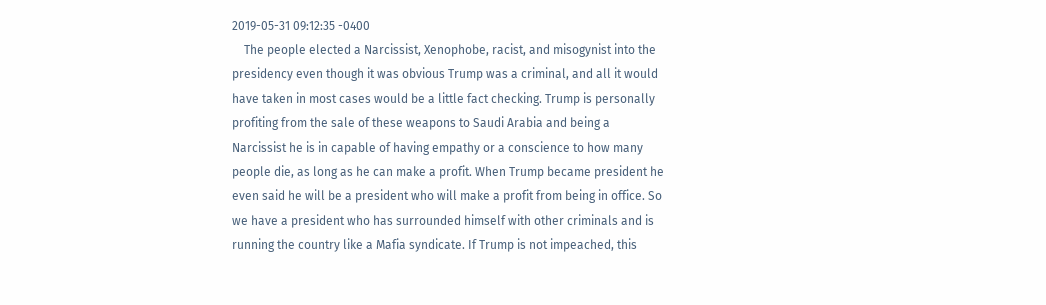2019-05-31 09:12:35 -0400
    The people elected a Narcissist, Xenophobe, racist, and misogynist into the presidency even though it was obvious Trump was a criminal, and all it would have taken in most cases would be a little fact checking. Trump is personally profiting from the sale of these weapons to Saudi Arabia and being a Narcissist he is in capable of having empathy or a conscience to how many people die, as long as he can make a profit. When Trump became president he even said he will be a president who will make a profit from being in office. So we have a president who has surrounded himself with other criminals and is running the country like a Mafia syndicate. If Trump is not impeached, this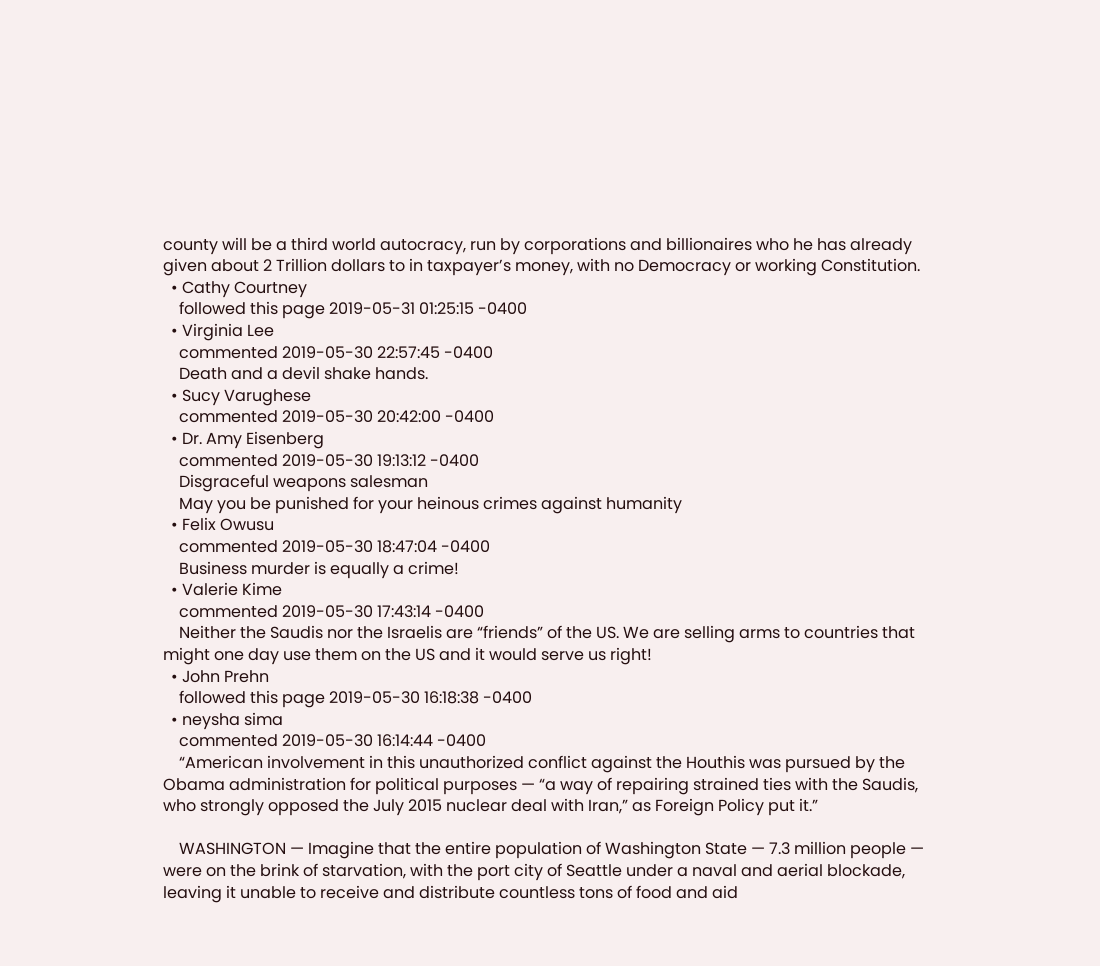county will be a third world autocracy, run by corporations and billionaires who he has already given about 2 Trillion dollars to in taxpayer’s money, with no Democracy or working Constitution.
  • Cathy Courtney
    followed this page 2019-05-31 01:25:15 -0400
  • Virginia Lee
    commented 2019-05-30 22:57:45 -0400
    Death and a devil shake hands.
  • Sucy Varughese
    commented 2019-05-30 20:42:00 -0400
  • Dr. Amy Eisenberg
    commented 2019-05-30 19:13:12 -0400
    Disgraceful weapons salesman
    May you be punished for your heinous crimes against humanity
  • Felix Owusu
    commented 2019-05-30 18:47:04 -0400
    Business murder is equally a crime!
  • Valerie Kime
    commented 2019-05-30 17:43:14 -0400
    Neither the Saudis nor the Israelis are “friends” of the US. We are selling arms to countries that might one day use them on the US and it would serve us right!
  • John Prehn
    followed this page 2019-05-30 16:18:38 -0400
  • neysha sima
    commented 2019-05-30 16:14:44 -0400
    “American involvement in this unauthorized conflict against the Houthis was pursued by the Obama administration for political purposes — “a way of repairing strained ties with the Saudis, who strongly opposed the July 2015 nuclear deal with Iran,” as Foreign Policy put it.”

    WASHINGTON — Imagine that the entire population of Washington State — 7.3 million people — were on the brink of starvation, with the port city of Seattle under a naval and aerial blockade, leaving it unable to receive and distribute countless tons of food and aid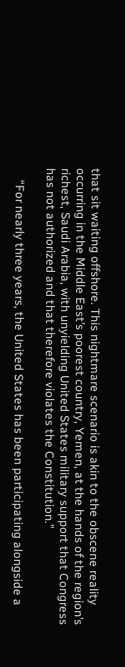that sit waiting offshore. This nightmare scenario is akin to the obscene reality occurring in the Middle East’s poorest country, Yemen, at the hands of the region’s richest, Saudi Arabia, with unyielding United States military support that Congress has not authorized and that therefore violates the Constitution.”

    “For nearly three years, the United States has been participating alongside a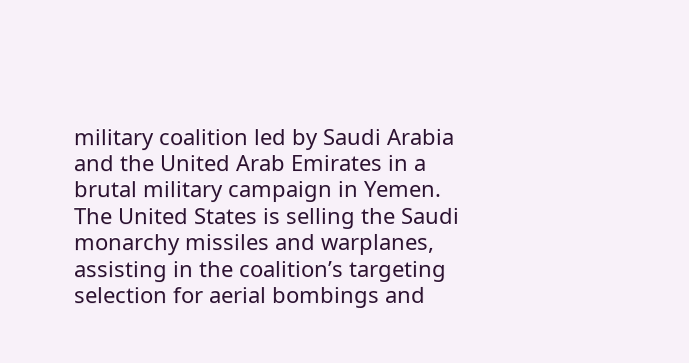military coalition led by Saudi Arabia and the United Arab Emirates in a brutal military campaign in Yemen. The United States is selling the Saudi monarchy missiles and warplanes, assisting in the coalition’s targeting selection for aerial bombings and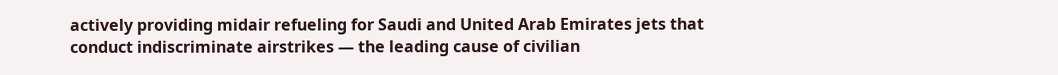actively providing midair refueling for Saudi and United Arab Emirates jets that conduct indiscriminate airstrikes — the leading cause of civilian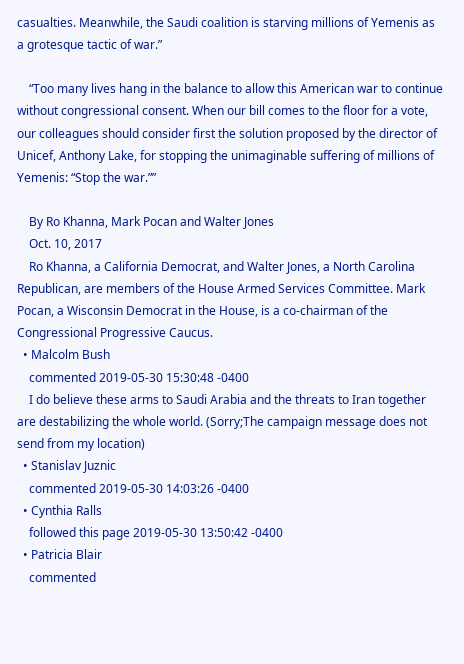casualties. Meanwhile, the Saudi coalition is starving millions of Yemenis as a grotesque tactic of war.”

    “Too many lives hang in the balance to allow this American war to continue without congressional consent. When our bill comes to the floor for a vote, our colleagues should consider first the solution proposed by the director of Unicef, Anthony Lake, for stopping the unimaginable suffering of millions of Yemenis: “Stop the war.””

    By Ro Khanna, Mark Pocan and Walter Jones
    Oct. 10, 2017
    Ro Khanna, a California Democrat, and Walter Jones, a North Carolina Republican, are members of the House Armed Services Committee. Mark Pocan, a Wisconsin Democrat in the House, is a co-chairman of the Congressional Progressive Caucus.
  • Malcolm Bush
    commented 2019-05-30 15:30:48 -0400
    I do believe these arms to Saudi Arabia and the threats to Iran together are destabilizing the whole world. (Sorry;The campaign message does not send from my location)
  • Stanislav Juznic
    commented 2019-05-30 14:03:26 -0400
  • Cynthia Ralls
    followed this page 2019-05-30 13:50:42 -0400
  • Patricia Blair
    commented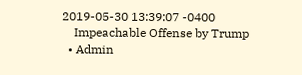2019-05-30 13:39:07 -0400
    Impeachable Offense by Trump
  • Admin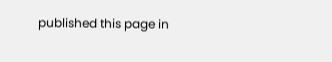published this page in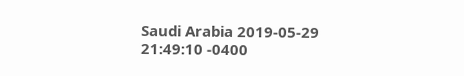Saudi Arabia 2019-05-29 21:49:10 -0400